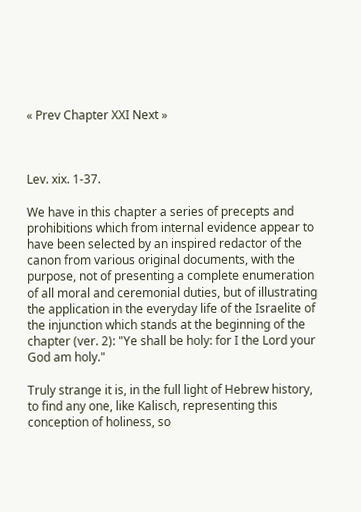« Prev Chapter XXI Next »



Lev. xix. 1-37.

We have in this chapter a series of precepts and prohibitions which from internal evidence appear to have been selected by an inspired redactor of the canon from various original documents, with the purpose, not of presenting a complete enumeration of all moral and ceremonial duties, but of illustrating the application in the everyday life of the Israelite of the injunction which stands at the beginning of the chapter (ver. 2): "Ye shall be holy: for I the Lord your God am holy."

Truly strange it is, in the full light of Hebrew history, to find any one, like Kalisch, representing this conception of holiness, so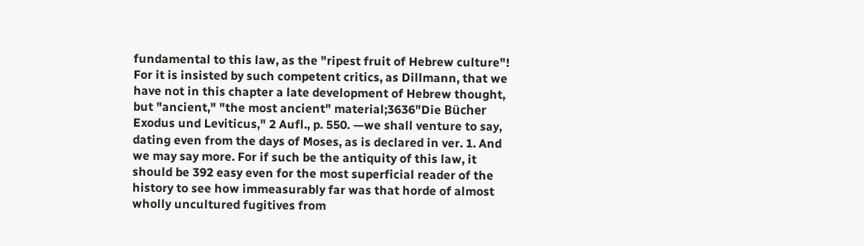fundamental to this law, as the "ripest fruit of Hebrew culture"! For it is insisted by such competent critics, as Dillmann, that we have not in this chapter a late development of Hebrew thought, but "ancient," "the most ancient" material;3636"Die Bücher Exodus und Leviticus," 2 Aufl., p. 550. —we shall venture to say, dating even from the days of Moses, as is declared in ver. 1. And we may say more. For if such be the antiquity of this law, it should be 392 easy even for the most superficial reader of the history to see how immeasurably far was that horde of almost wholly uncultured fugitives from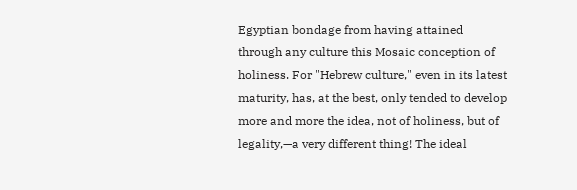Egyptian bondage from having attained through any culture this Mosaic conception of holiness. For "Hebrew culture," even in its latest maturity, has, at the best, only tended to develop more and more the idea, not of holiness, but of legality,—a very different thing! The ideal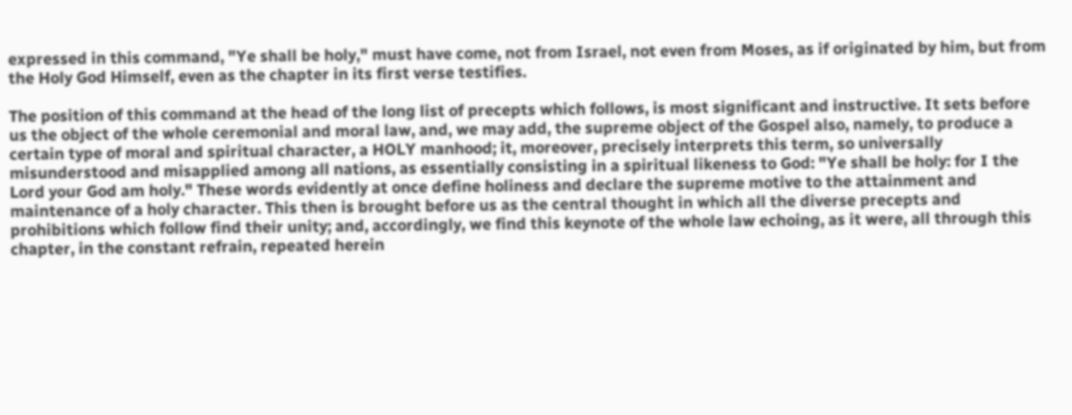expressed in this command, "Ye shall be holy," must have come, not from Israel, not even from Moses, as if originated by him, but from the Holy God Himself, even as the chapter in its first verse testifies.

The position of this command at the head of the long list of precepts which follows, is most significant and instructive. It sets before us the object of the whole ceremonial and moral law, and, we may add, the supreme object of the Gospel also, namely, to produce a certain type of moral and spiritual character, a HOLY manhood; it, moreover, precisely interprets this term, so universally misunderstood and misapplied among all nations, as essentially consisting in a spiritual likeness to God: "Ye shall be holy: for I the Lord your God am holy." These words evidently at once define holiness and declare the supreme motive to the attainment and maintenance of a holy character. This then is brought before us as the central thought in which all the diverse precepts and prohibitions which follow find their unity; and, accordingly, we find this keynote of the whole law echoing, as it were, all through this chapter, in the constant refrain, repeated herein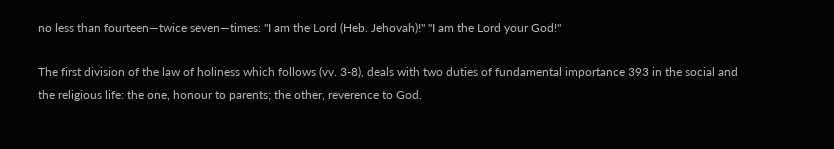no less than fourteen—twice seven—times: "I am the Lord (Heb. Jehovah)!" "I am the Lord your God!"

The first division of the law of holiness which follows (vv. 3-8), deals with two duties of fundamental importance 393 in the social and the religious life: the one, honour to parents; the other, reverence to God.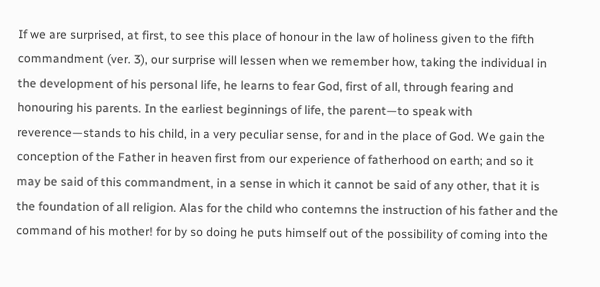If we are surprised, at first, to see this place of honour in the law of holiness given to the fifth commandment (ver. 3), our surprise will lessen when we remember how, taking the individual in the development of his personal life, he learns to fear God, first of all, through fearing and honouring his parents. In the earliest beginnings of life, the parent—to speak with reverence—stands to his child, in a very peculiar sense, for and in the place of God. We gain the conception of the Father in heaven first from our experience of fatherhood on earth; and so it may be said of this commandment, in a sense in which it cannot be said of any other, that it is the foundation of all religion. Alas for the child who contemns the instruction of his father and the command of his mother! for by so doing he puts himself out of the possibility of coming into the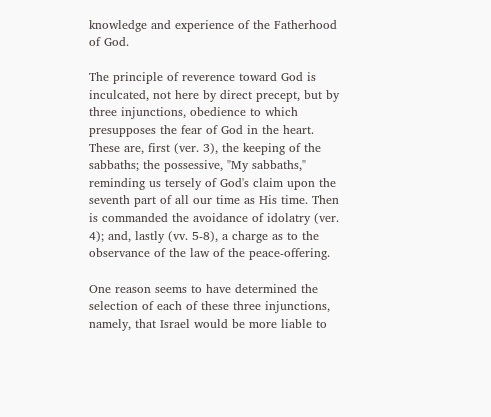knowledge and experience of the Fatherhood of God.

The principle of reverence toward God is inculcated, not here by direct precept, but by three injunctions, obedience to which presupposes the fear of God in the heart. These are, first (ver. 3), the keeping of the sabbaths; the possessive, "My sabbaths," reminding us tersely of God's claim upon the seventh part of all our time as His time. Then is commanded the avoidance of idolatry (ver. 4); and, lastly (vv. 5-8), a charge as to the observance of the law of the peace-offering.

One reason seems to have determined the selection of each of these three injunctions, namely, that Israel would be more liable to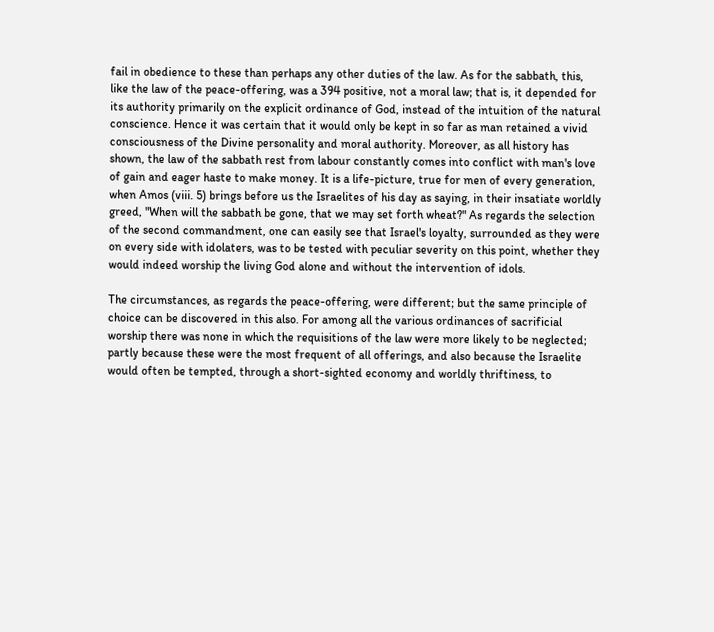fail in obedience to these than perhaps any other duties of the law. As for the sabbath, this, like the law of the peace-offering, was a 394 positive, not a moral law; that is, it depended for its authority primarily on the explicit ordinance of God, instead of the intuition of the natural conscience. Hence it was certain that it would only be kept in so far as man retained a vivid consciousness of the Divine personality and moral authority. Moreover, as all history has shown, the law of the sabbath rest from labour constantly comes into conflict with man's love of gain and eager haste to make money. It is a life-picture, true for men of every generation, when Amos (viii. 5) brings before us the Israelites of his day as saying, in their insatiate worldly greed, "When will the sabbath be gone, that we may set forth wheat?" As regards the selection of the second commandment, one can easily see that Israel's loyalty, surrounded as they were on every side with idolaters, was to be tested with peculiar severity on this point, whether they would indeed worship the living God alone and without the intervention of idols.

The circumstances, as regards the peace-offering, were different; but the same principle of choice can be discovered in this also. For among all the various ordinances of sacrificial worship there was none in which the requisitions of the law were more likely to be neglected; partly because these were the most frequent of all offerings, and also because the Israelite would often be tempted, through a short-sighted economy and worldly thriftiness, to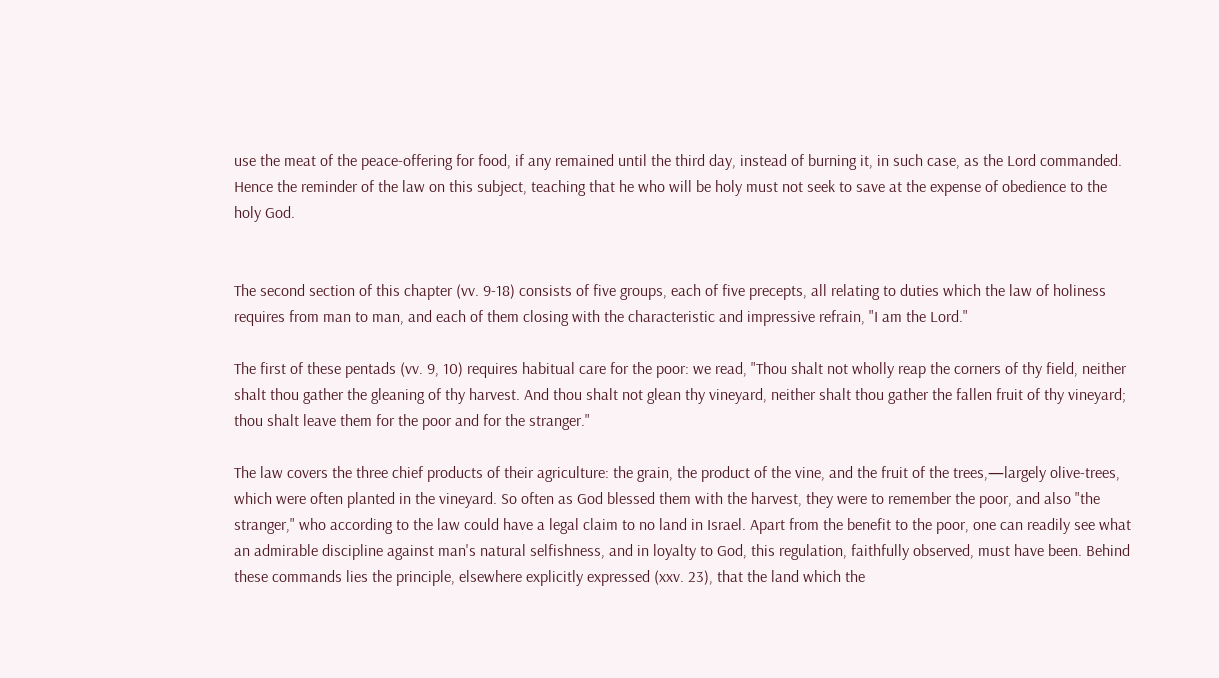use the meat of the peace-offering for food, if any remained until the third day, instead of burning it, in such case, as the Lord commanded. Hence the reminder of the law on this subject, teaching that he who will be holy must not seek to save at the expense of obedience to the holy God.


The second section of this chapter (vv. 9-18) consists of five groups, each of five precepts, all relating to duties which the law of holiness requires from man to man, and each of them closing with the characteristic and impressive refrain, "I am the Lord."

The first of these pentads (vv. 9, 10) requires habitual care for the poor: we read, "Thou shalt not wholly reap the corners of thy field, neither shalt thou gather the gleaning of thy harvest. And thou shalt not glean thy vineyard, neither shalt thou gather the fallen fruit of thy vineyard; thou shalt leave them for the poor and for the stranger."

The law covers the three chief products of their agriculture: the grain, the product of the vine, and the fruit of the trees,—largely olive-trees, which were often planted in the vineyard. So often as God blessed them with the harvest, they were to remember the poor, and also "the stranger," who according to the law could have a legal claim to no land in Israel. Apart from the benefit to the poor, one can readily see what an admirable discipline against man's natural selfishness, and in loyalty to God, this regulation, faithfully observed, must have been. Behind these commands lies the principle, elsewhere explicitly expressed (xxv. 23), that the land which the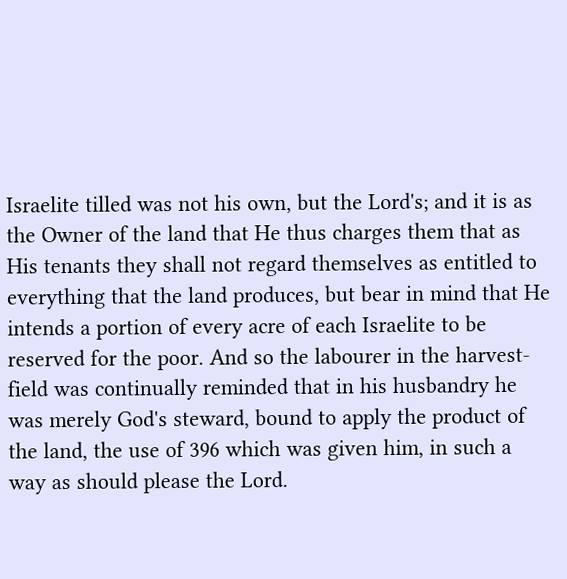Israelite tilled was not his own, but the Lord's; and it is as the Owner of the land that He thus charges them that as His tenants they shall not regard themselves as entitled to everything that the land produces, but bear in mind that He intends a portion of every acre of each Israelite to be reserved for the poor. And so the labourer in the harvest-field was continually reminded that in his husbandry he was merely God's steward, bound to apply the product of the land, the use of 396 which was given him, in such a way as should please the Lord.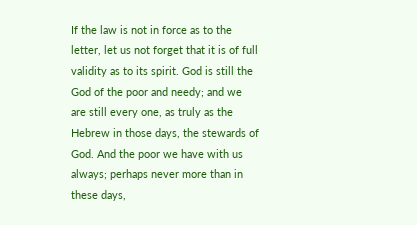If the law is not in force as to the letter, let us not forget that it is of full validity as to its spirit. God is still the God of the poor and needy; and we are still every one, as truly as the Hebrew in those days, the stewards of God. And the poor we have with us always; perhaps never more than in these days,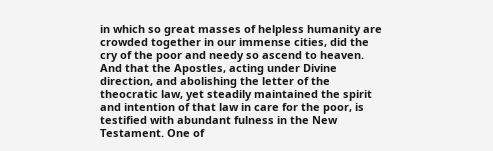in which so great masses of helpless humanity are crowded together in our immense cities, did the cry of the poor and needy so ascend to heaven. And that the Apostles, acting under Divine direction, and abolishing the letter of the theocratic law, yet steadily maintained the spirit and intention of that law in care for the poor, is testified with abundant fulness in the New Testament. One of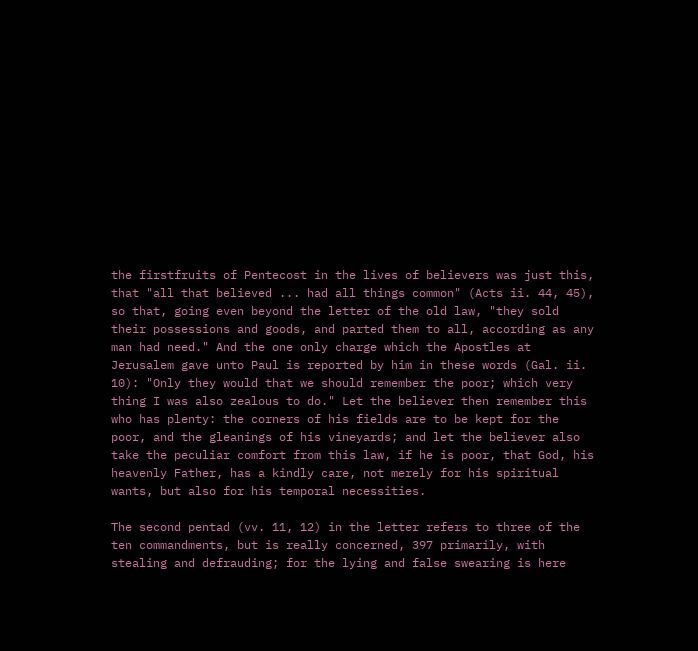the firstfruits of Pentecost in the lives of believers was just this, that "all that believed ... had all things common" (Acts ii. 44, 45), so that, going even beyond the letter of the old law, "they sold their possessions and goods, and parted them to all, according as any man had need." And the one only charge which the Apostles at Jerusalem gave unto Paul is reported by him in these words (Gal. ii. 10): "Only they would that we should remember the poor; which very thing I was also zealous to do." Let the believer then remember this who has plenty: the corners of his fields are to be kept for the poor, and the gleanings of his vineyards; and let the believer also take the peculiar comfort from this law, if he is poor, that God, his heavenly Father, has a kindly care, not merely for his spiritual wants, but also for his temporal necessities.

The second pentad (vv. 11, 12) in the letter refers to three of the ten commandments, but is really concerned, 397 primarily, with stealing and defrauding; for the lying and false swearing is here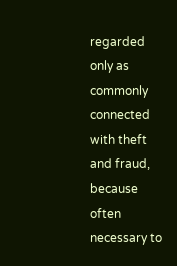regarded only as commonly connected with theft and fraud, because often necessary to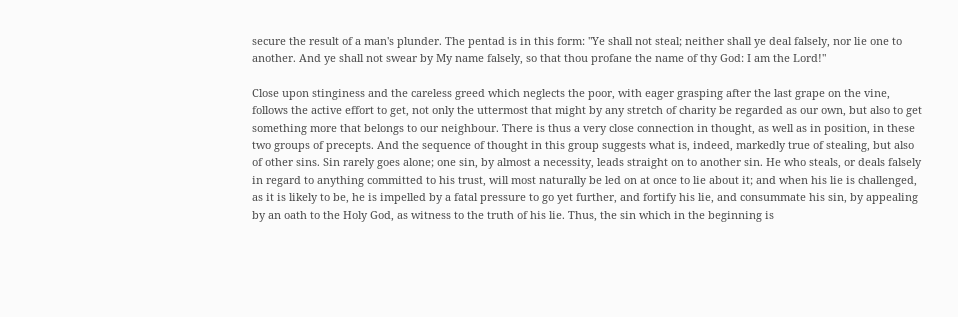secure the result of a man's plunder. The pentad is in this form: "Ye shall not steal; neither shall ye deal falsely, nor lie one to another. And ye shall not swear by My name falsely, so that thou profane the name of thy God: I am the Lord!"

Close upon stinginess and the careless greed which neglects the poor, with eager grasping after the last grape on the vine, follows the active effort to get, not only the uttermost that might by any stretch of charity be regarded as our own, but also to get something more that belongs to our neighbour. There is thus a very close connection in thought, as well as in position, in these two groups of precepts. And the sequence of thought in this group suggests what is, indeed, markedly true of stealing, but also of other sins. Sin rarely goes alone; one sin, by almost a necessity, leads straight on to another sin. He who steals, or deals falsely in regard to anything committed to his trust, will most naturally be led on at once to lie about it; and when his lie is challenged, as it is likely to be, he is impelled by a fatal pressure to go yet further, and fortify his lie, and consummate his sin, by appealing by an oath to the Holy God, as witness to the truth of his lie. Thus, the sin which in the beginning is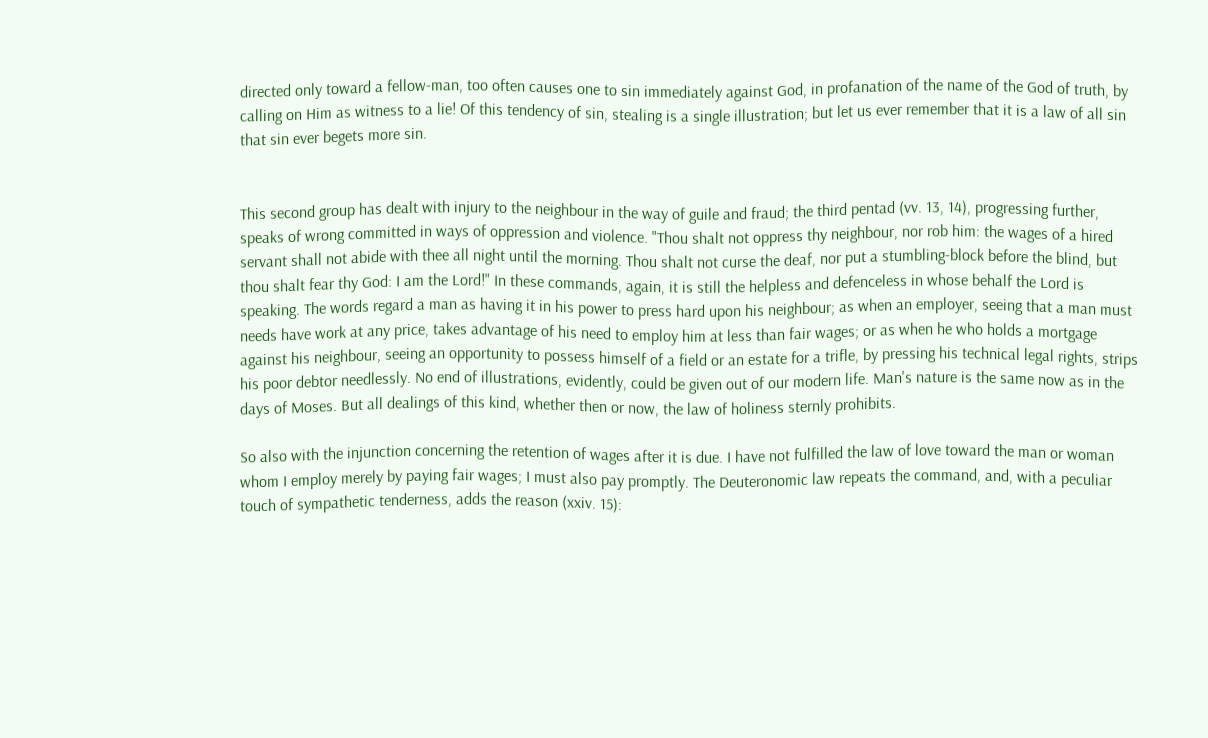directed only toward a fellow-man, too often causes one to sin immediately against God, in profanation of the name of the God of truth, by calling on Him as witness to a lie! Of this tendency of sin, stealing is a single illustration; but let us ever remember that it is a law of all sin that sin ever begets more sin.


This second group has dealt with injury to the neighbour in the way of guile and fraud; the third pentad (vv. 13, 14), progressing further, speaks of wrong committed in ways of oppression and violence. "Thou shalt not oppress thy neighbour, nor rob him: the wages of a hired servant shall not abide with thee all night until the morning. Thou shalt not curse the deaf, nor put a stumbling-block before the blind, but thou shalt fear thy God: I am the Lord!" In these commands, again, it is still the helpless and defenceless in whose behalf the Lord is speaking. The words regard a man as having it in his power to press hard upon his neighbour; as when an employer, seeing that a man must needs have work at any price, takes advantage of his need to employ him at less than fair wages; or as when he who holds a mortgage against his neighbour, seeing an opportunity to possess himself of a field or an estate for a trifle, by pressing his technical legal rights, strips his poor debtor needlessly. No end of illustrations, evidently, could be given out of our modern life. Man's nature is the same now as in the days of Moses. But all dealings of this kind, whether then or now, the law of holiness sternly prohibits.

So also with the injunction concerning the retention of wages after it is due. I have not fulfilled the law of love toward the man or woman whom I employ merely by paying fair wages; I must also pay promptly. The Deuteronomic law repeats the command, and, with a peculiar touch of sympathetic tenderness, adds the reason (xxiv. 15):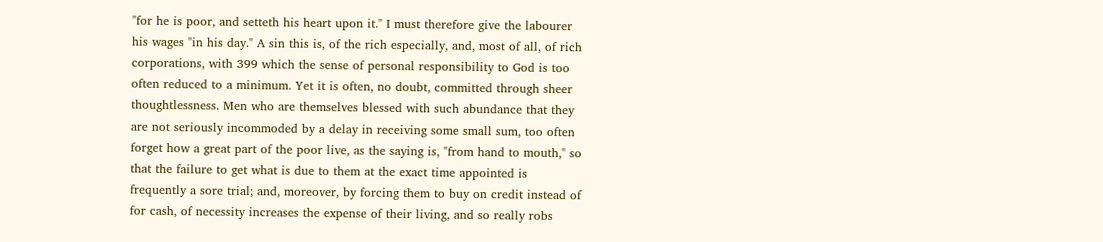"for he is poor, and setteth his heart upon it." I must therefore give the labourer his wages "in his day." A sin this is, of the rich especially, and, most of all, of rich corporations, with 399 which the sense of personal responsibility to God is too often reduced to a minimum. Yet it is often, no doubt, committed through sheer thoughtlessness. Men who are themselves blessed with such abundance that they are not seriously incommoded by a delay in receiving some small sum, too often forget how a great part of the poor live, as the saying is, "from hand to mouth," so that the failure to get what is due to them at the exact time appointed is frequently a sore trial; and, moreover, by forcing them to buy on credit instead of for cash, of necessity increases the expense of their living, and so really robs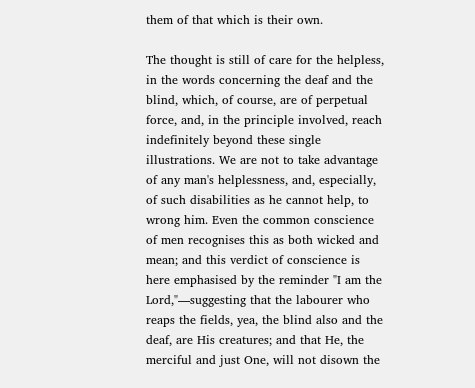them of that which is their own.

The thought is still of care for the helpless, in the words concerning the deaf and the blind, which, of course, are of perpetual force, and, in the principle involved, reach indefinitely beyond these single illustrations. We are not to take advantage of any man's helplessness, and, especially, of such disabilities as he cannot help, to wrong him. Even the common conscience of men recognises this as both wicked and mean; and this verdict of conscience is here emphasised by the reminder "I am the Lord,"—suggesting that the labourer who reaps the fields, yea, the blind also and the deaf, are His creatures; and that He, the merciful and just One, will not disown the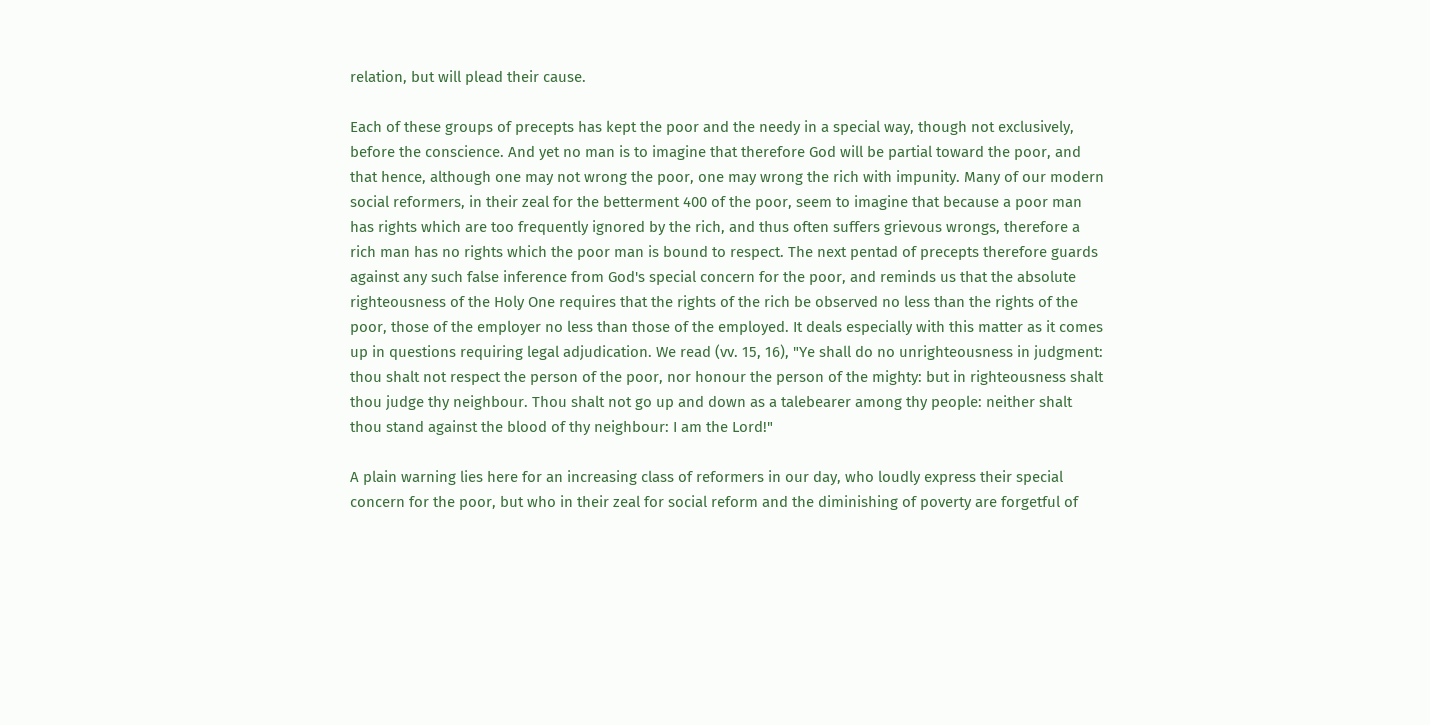relation, but will plead their cause.

Each of these groups of precepts has kept the poor and the needy in a special way, though not exclusively, before the conscience. And yet no man is to imagine that therefore God will be partial toward the poor, and that hence, although one may not wrong the poor, one may wrong the rich with impunity. Many of our modern social reformers, in their zeal for the betterment 400 of the poor, seem to imagine that because a poor man has rights which are too frequently ignored by the rich, and thus often suffers grievous wrongs, therefore a rich man has no rights which the poor man is bound to respect. The next pentad of precepts therefore guards against any such false inference from God's special concern for the poor, and reminds us that the absolute righteousness of the Holy One requires that the rights of the rich be observed no less than the rights of the poor, those of the employer no less than those of the employed. It deals especially with this matter as it comes up in questions requiring legal adjudication. We read (vv. 15, 16), "Ye shall do no unrighteousness in judgment: thou shalt not respect the person of the poor, nor honour the person of the mighty: but in righteousness shalt thou judge thy neighbour. Thou shalt not go up and down as a talebearer among thy people: neither shalt thou stand against the blood of thy neighbour: I am the Lord!"

A plain warning lies here for an increasing class of reformers in our day, who loudly express their special concern for the poor, but who in their zeal for social reform and the diminishing of poverty are forgetful of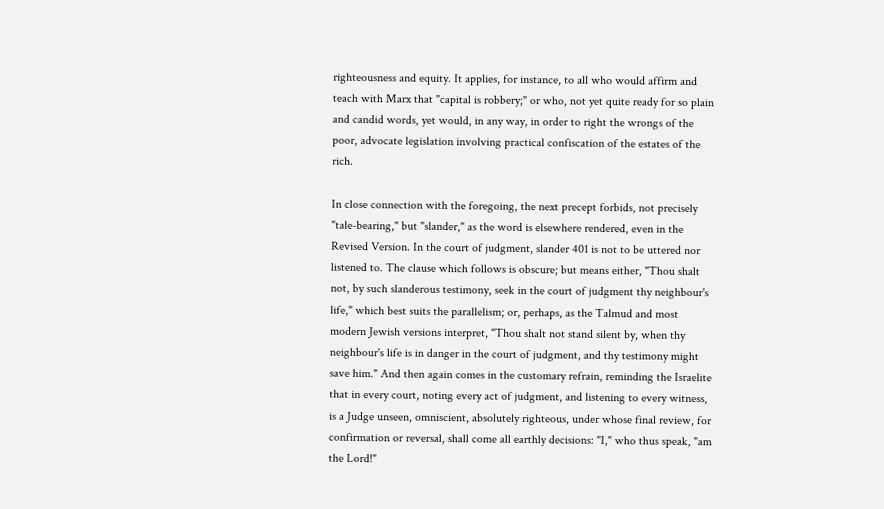righteousness and equity. It applies, for instance, to all who would affirm and teach with Marx that "capital is robbery;" or who, not yet quite ready for so plain and candid words, yet would, in any way, in order to right the wrongs of the poor, advocate legislation involving practical confiscation of the estates of the rich.

In close connection with the foregoing, the next precept forbids, not precisely "tale-bearing," but "slander," as the word is elsewhere rendered, even in the Revised Version. In the court of judgment, slander 401 is not to be uttered nor listened to. The clause which follows is obscure; but means either, "Thou shalt not, by such slanderous testimony, seek in the court of judgment thy neighbour's life," which best suits the parallelism; or, perhaps, as the Talmud and most modern Jewish versions interpret, "Thou shalt not stand silent by, when thy neighbour's life is in danger in the court of judgment, and thy testimony might save him." And then again comes in the customary refrain, reminding the Israelite that in every court, noting every act of judgment, and listening to every witness, is a Judge unseen, omniscient, absolutely righteous, under whose final review, for confirmation or reversal, shall come all earthly decisions: "I," who thus speak, "am the Lord!"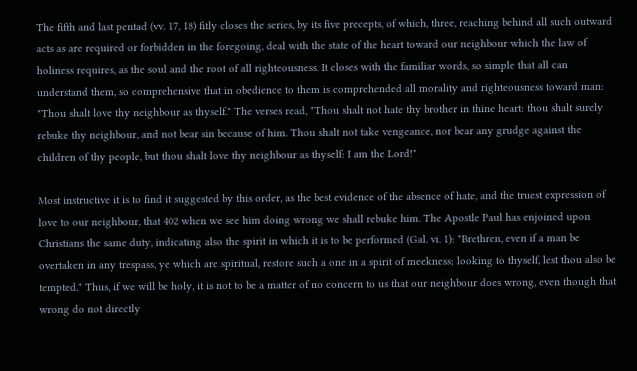The fifth and last pentad (vv. 17, 18) fitly closes the series, by its five precepts, of which, three, reaching behind all such outward acts as are required or forbidden in the foregoing, deal with the state of the heart toward our neighbour which the law of holiness requires, as the soul and the root of all righteousness. It closes with the familiar words, so simple that all can understand them, so comprehensive that in obedience to them is comprehended all morality and righteousness toward man: "Thou shalt love thy neighbour as thyself." The verses read, "Thou shalt not hate thy brother in thine heart: thou shalt surely rebuke thy neighbour, and not bear sin because of him. Thou shalt not take vengeance, nor bear any grudge against the children of thy people, but thou shalt love thy neighbour as thyself: I am the Lord!"

Most instructive it is to find it suggested by this order, as the best evidence of the absence of hate, and the truest expression of love to our neighbour, that 402 when we see him doing wrong we shall rebuke him. The Apostle Paul has enjoined upon Christians the same duty, indicating also the spirit in which it is to be performed (Gal. vi. 1): "Brethren, even if a man be overtaken in any trespass, ye which are spiritual, restore such a one in a spirit of meekness; looking to thyself, lest thou also be tempted." Thus, if we will be holy, it is not to be a matter of no concern to us that our neighbour does wrong, even though that wrong do not directly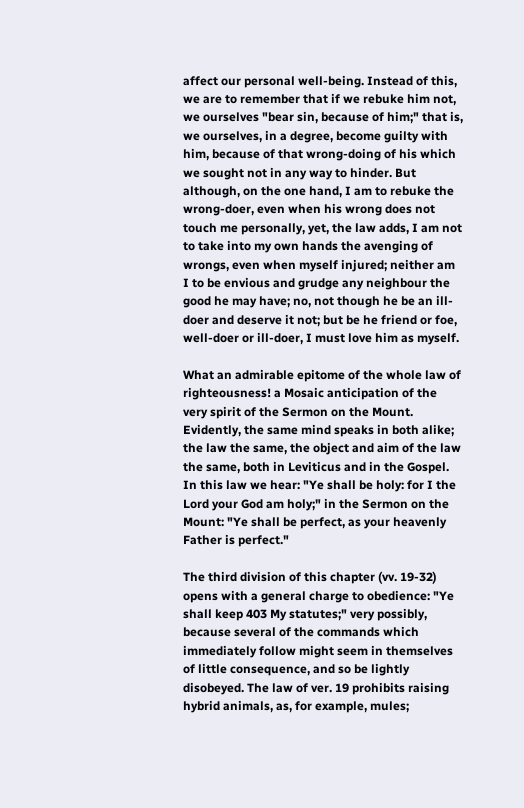affect our personal well-being. Instead of this, we are to remember that if we rebuke him not, we ourselves "bear sin, because of him;" that is, we ourselves, in a degree, become guilty with him, because of that wrong-doing of his which we sought not in any way to hinder. But although, on the one hand, I am to rebuke the wrong-doer, even when his wrong does not touch me personally, yet, the law adds, I am not to take into my own hands the avenging of wrongs, even when myself injured; neither am I to be envious and grudge any neighbour the good he may have; no, not though he be an ill-doer and deserve it not; but be he friend or foe, well-doer or ill-doer, I must love him as myself.

What an admirable epitome of the whole law of righteousness! a Mosaic anticipation of the very spirit of the Sermon on the Mount. Evidently, the same mind speaks in both alike; the law the same, the object and aim of the law the same, both in Leviticus and in the Gospel. In this law we hear: "Ye shall be holy: for I the Lord your God am holy;" in the Sermon on the Mount: "Ye shall be perfect, as your heavenly Father is perfect."

The third division of this chapter (vv. 19-32) opens with a general charge to obedience: "Ye shall keep 403 My statutes;" very possibly, because several of the commands which immediately follow might seem in themselves of little consequence, and so be lightly disobeyed. The law of ver. 19 prohibits raising hybrid animals, as, for example, mules;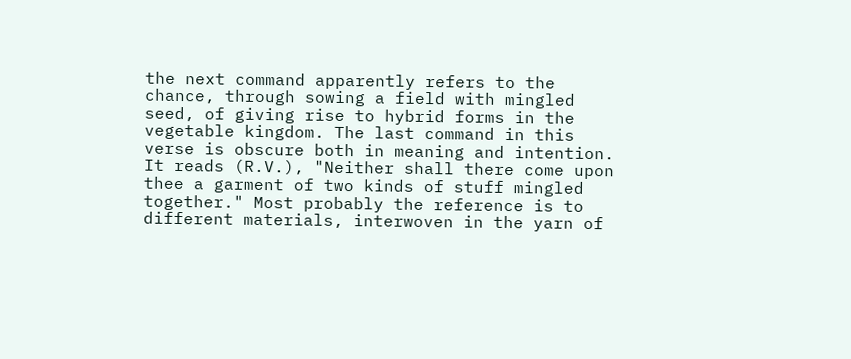the next command apparently refers to the chance, through sowing a field with mingled seed, of giving rise to hybrid forms in the vegetable kingdom. The last command in this verse is obscure both in meaning and intention. It reads (R.V.), "Neither shall there come upon thee a garment of two kinds of stuff mingled together." Most probably the reference is to different materials, interwoven in the yarn of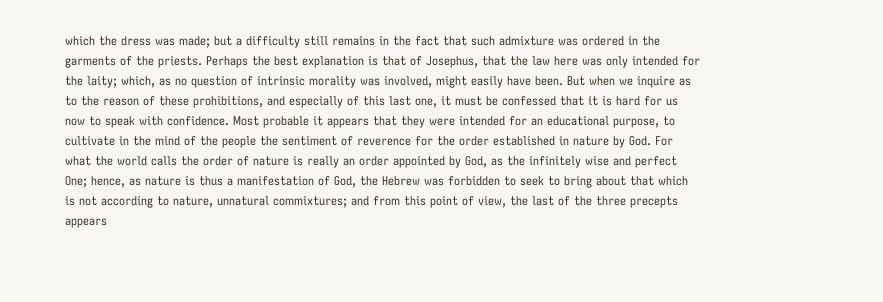which the dress was made; but a difficulty still remains in the fact that such admixture was ordered in the garments of the priests. Perhaps the best explanation is that of Josephus, that the law here was only intended for the laity; which, as no question of intrinsic morality was involved, might easily have been. But when we inquire as to the reason of these prohibitions, and especially of this last one, it must be confessed that it is hard for us now to speak with confidence. Most probable it appears that they were intended for an educational purpose, to cultivate in the mind of the people the sentiment of reverence for the order established in nature by God. For what the world calls the order of nature is really an order appointed by God, as the infinitely wise and perfect One; hence, as nature is thus a manifestation of God, the Hebrew was forbidden to seek to bring about that which is not according to nature, unnatural commixtures; and from this point of view, the last of the three precepts appears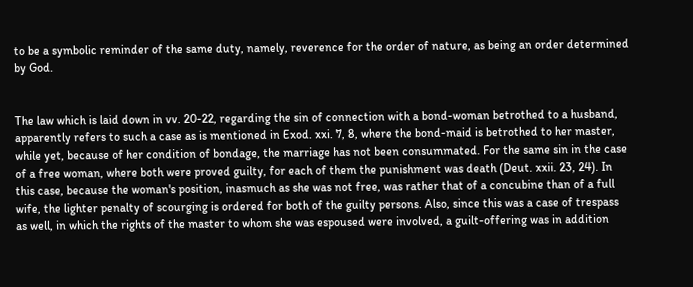to be a symbolic reminder of the same duty, namely, reverence for the order of nature, as being an order determined by God.


The law which is laid down in vv. 20-22, regarding the sin of connection with a bond-woman betrothed to a husband, apparently refers to such a case as is mentioned in Exod. xxi. 7, 8, where the bond-maid is betrothed to her master, while yet, because of her condition of bondage, the marriage has not been consummated. For the same sin in the case of a free woman, where both were proved guilty, for each of them the punishment was death (Deut. xxii. 23, 24). In this case, because the woman's position, inasmuch as she was not free, was rather that of a concubine than of a full wife, the lighter penalty of scourging is ordered for both of the guilty persons. Also, since this was a case of trespass as well, in which the rights of the master to whom she was espoused were involved, a guilt-offering was in addition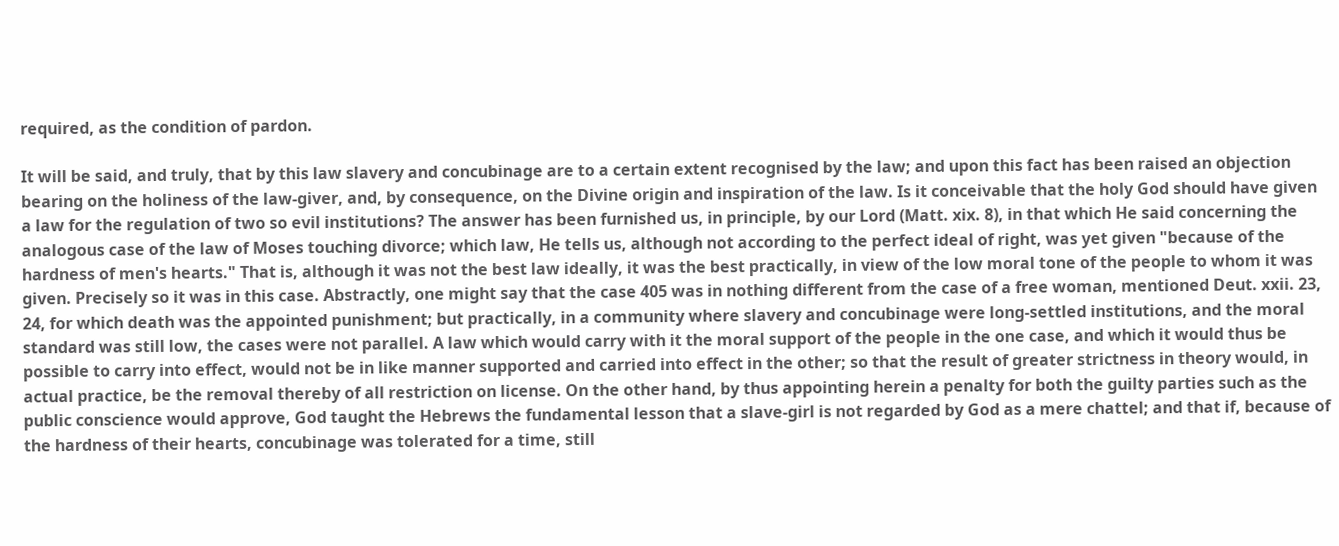required, as the condition of pardon.

It will be said, and truly, that by this law slavery and concubinage are to a certain extent recognised by the law; and upon this fact has been raised an objection bearing on the holiness of the law-giver, and, by consequence, on the Divine origin and inspiration of the law. Is it conceivable that the holy God should have given a law for the regulation of two so evil institutions? The answer has been furnished us, in principle, by our Lord (Matt. xix. 8), in that which He said concerning the analogous case of the law of Moses touching divorce; which law, He tells us, although not according to the perfect ideal of right, was yet given "because of the hardness of men's hearts." That is, although it was not the best law ideally, it was the best practically, in view of the low moral tone of the people to whom it was given. Precisely so it was in this case. Abstractly, one might say that the case 405 was in nothing different from the case of a free woman, mentioned Deut. xxii. 23, 24, for which death was the appointed punishment; but practically, in a community where slavery and concubinage were long-settled institutions, and the moral standard was still low, the cases were not parallel. A law which would carry with it the moral support of the people in the one case, and which it would thus be possible to carry into effect, would not be in like manner supported and carried into effect in the other; so that the result of greater strictness in theory would, in actual practice, be the removal thereby of all restriction on license. On the other hand, by thus appointing herein a penalty for both the guilty parties such as the public conscience would approve, God taught the Hebrews the fundamental lesson that a slave-girl is not regarded by God as a mere chattel; and that if, because of the hardness of their hearts, concubinage was tolerated for a time, still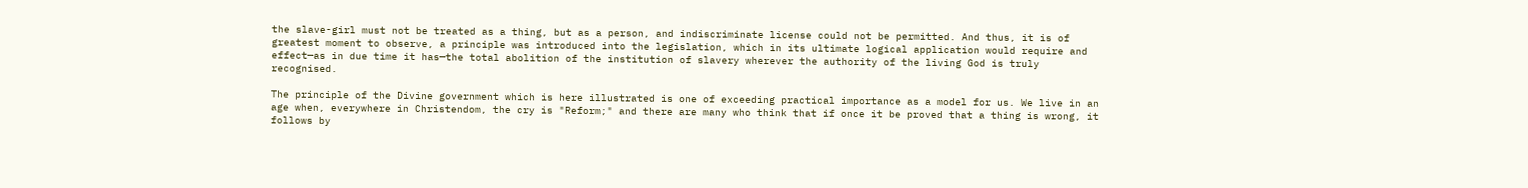the slave-girl must not be treated as a thing, but as a person, and indiscriminate license could not be permitted. And thus, it is of greatest moment to observe, a principle was introduced into the legislation, which in its ultimate logical application would require and effect—as in due time it has—the total abolition of the institution of slavery wherever the authority of the living God is truly recognised.

The principle of the Divine government which is here illustrated is one of exceeding practical importance as a model for us. We live in an age when, everywhere in Christendom, the cry is "Reform;" and there are many who think that if once it be proved that a thing is wrong, it follows by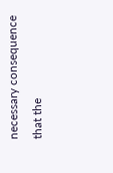necessary consequence that the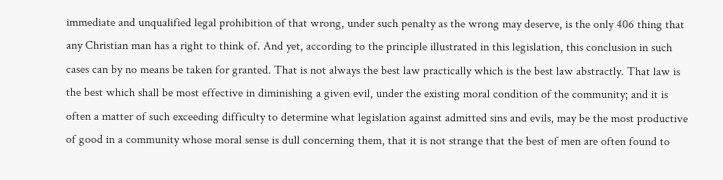immediate and unqualified legal prohibition of that wrong, under such penalty as the wrong may deserve, is the only 406 thing that any Christian man has a right to think of. And yet, according to the principle illustrated in this legislation, this conclusion in such cases can by no means be taken for granted. That is not always the best law practically which is the best law abstractly. That law is the best which shall be most effective in diminishing a given evil, under the existing moral condition of the community; and it is often a matter of such exceeding difficulty to determine what legislation against admitted sins and evils, may be the most productive of good in a community whose moral sense is dull concerning them, that it is not strange that the best of men are often found to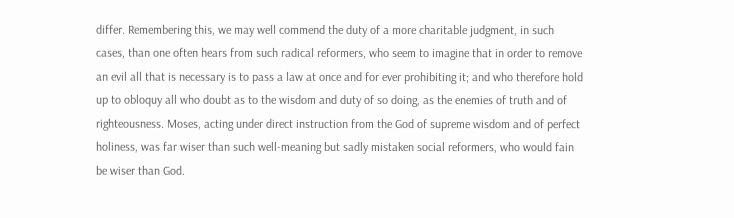differ. Remembering this, we may well commend the duty of a more charitable judgment, in such cases, than one often hears from such radical reformers, who seem to imagine that in order to remove an evil all that is necessary is to pass a law at once and for ever prohibiting it; and who therefore hold up to obloquy all who doubt as to the wisdom and duty of so doing, as the enemies of truth and of righteousness. Moses, acting under direct instruction from the God of supreme wisdom and of perfect holiness, was far wiser than such well-meaning but sadly mistaken social reformers, who would fain be wiser than God.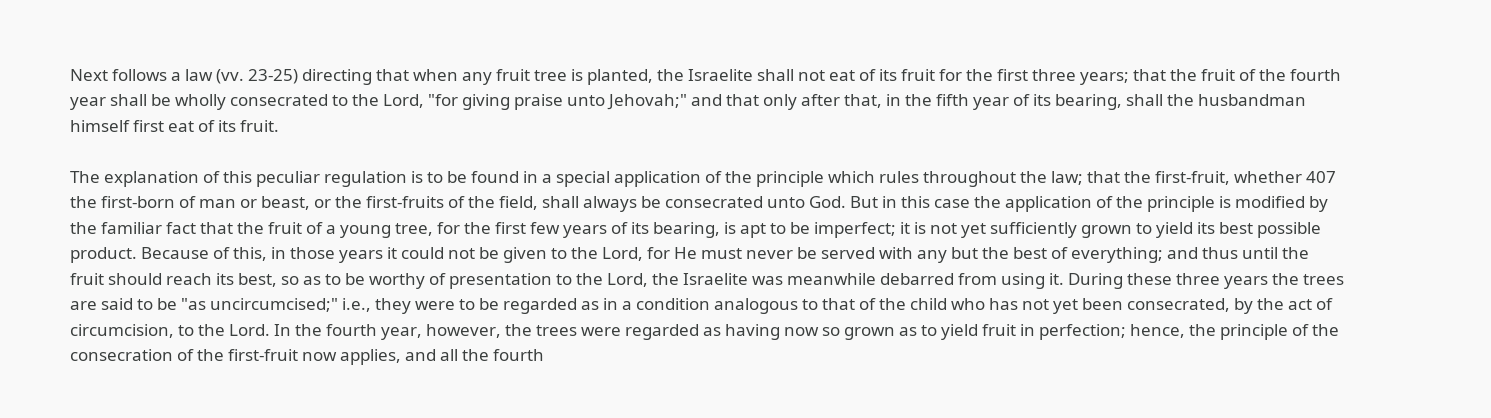Next follows a law (vv. 23-25) directing that when any fruit tree is planted, the Israelite shall not eat of its fruit for the first three years; that the fruit of the fourth year shall be wholly consecrated to the Lord, "for giving praise unto Jehovah;" and that only after that, in the fifth year of its bearing, shall the husbandman himself first eat of its fruit.

The explanation of this peculiar regulation is to be found in a special application of the principle which rules throughout the law; that the first-fruit, whether 407 the first-born of man or beast, or the first-fruits of the field, shall always be consecrated unto God. But in this case the application of the principle is modified by the familiar fact that the fruit of a young tree, for the first few years of its bearing, is apt to be imperfect; it is not yet sufficiently grown to yield its best possible product. Because of this, in those years it could not be given to the Lord, for He must never be served with any but the best of everything; and thus until the fruit should reach its best, so as to be worthy of presentation to the Lord, the Israelite was meanwhile debarred from using it. During these three years the trees are said to be "as uncircumcised;" i.e., they were to be regarded as in a condition analogous to that of the child who has not yet been consecrated, by the act of circumcision, to the Lord. In the fourth year, however, the trees were regarded as having now so grown as to yield fruit in perfection; hence, the principle of the consecration of the first-fruit now applies, and all the fourth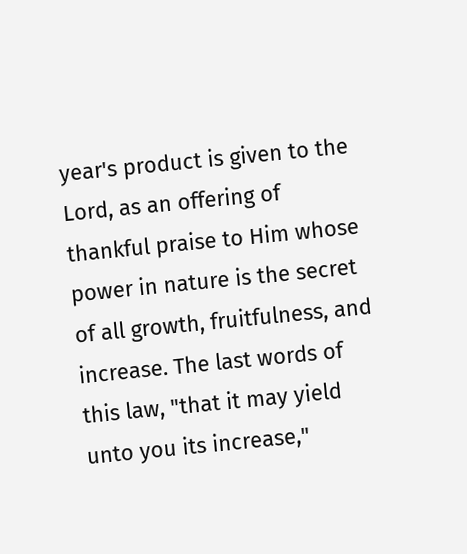year's product is given to the Lord, as an offering of thankful praise to Him whose power in nature is the secret of all growth, fruitfulness, and increase. The last words of this law, "that it may yield unto you its increase,"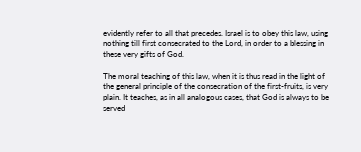evidently refer to all that precedes. Israel is to obey this law, using nothing till first consecrated to the Lord, in order to a blessing in these very gifts of God.

The moral teaching of this law, when it is thus read in the light of the general principle of the consecration of the first-fruits, is very plain. It teaches, as in all analogous cases, that God is always to be served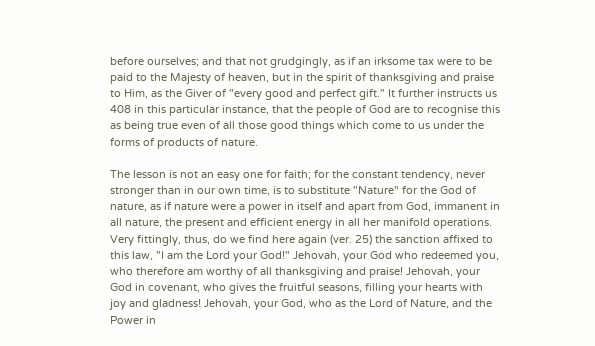before ourselves; and that not grudgingly, as if an irksome tax were to be paid to the Majesty of heaven, but in the spirit of thanksgiving and praise to Him, as the Giver of "every good and perfect gift." It further instructs us 408 in this particular instance, that the people of God are to recognise this as being true even of all those good things which come to us under the forms of products of nature.

The lesson is not an easy one for faith; for the constant tendency, never stronger than in our own time, is to substitute "Nature" for the God of nature, as if nature were a power in itself and apart from God, immanent in all nature, the present and efficient energy in all her manifold operations. Very fittingly, thus, do we find here again (ver. 25) the sanction affixed to this law, "I am the Lord your God!" Jehovah, your God who redeemed you, who therefore am worthy of all thanksgiving and praise! Jehovah, your God in covenant, who gives the fruitful seasons, filling your hearts with joy and gladness! Jehovah, your God, who as the Lord of Nature, and the Power in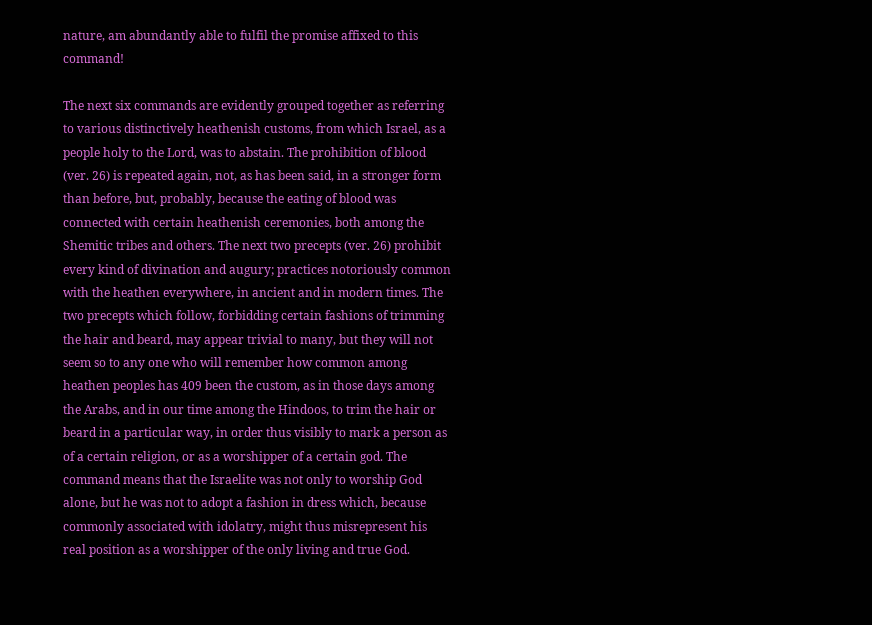nature, am abundantly able to fulfil the promise affixed to this command!

The next six commands are evidently grouped together as referring to various distinctively heathenish customs, from which Israel, as a people holy to the Lord, was to abstain. The prohibition of blood (ver. 26) is repeated again, not, as has been said, in a stronger form than before, but, probably, because the eating of blood was connected with certain heathenish ceremonies, both among the Shemitic tribes and others. The next two precepts (ver. 26) prohibit every kind of divination and augury; practices notoriously common with the heathen everywhere, in ancient and in modern times. The two precepts which follow, forbidding certain fashions of trimming the hair and beard, may appear trivial to many, but they will not seem so to any one who will remember how common among heathen peoples has 409 been the custom, as in those days among the Arabs, and in our time among the Hindoos, to trim the hair or beard in a particular way, in order thus visibly to mark a person as of a certain religion, or as a worshipper of a certain god. The command means that the Israelite was not only to worship God alone, but he was not to adopt a fashion in dress which, because commonly associated with idolatry, might thus misrepresent his real position as a worshipper of the only living and true God.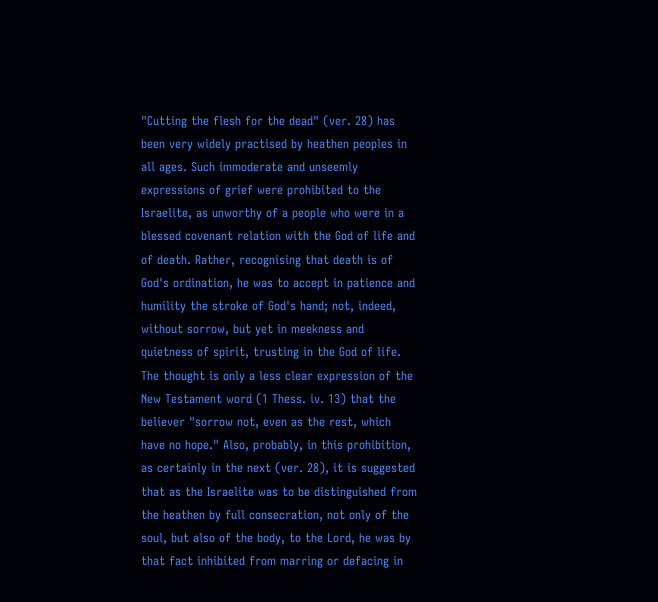"Cutting the flesh for the dead" (ver. 28) has been very widely practised by heathen peoples in all ages. Such immoderate and unseemly expressions of grief were prohibited to the Israelite, as unworthy of a people who were in a blessed covenant relation with the God of life and of death. Rather, recognising that death is of God's ordination, he was to accept in patience and humility the stroke of God's hand; not, indeed, without sorrow, but yet in meekness and quietness of spirit, trusting in the God of life. The thought is only a less clear expression of the New Testament word (1 Thess. iv. 13) that the believer "sorrow not, even as the rest, which have no hope." Also, probably, in this prohibition, as certainly in the next (ver. 28), it is suggested that as the Israelite was to be distinguished from the heathen by full consecration, not only of the soul, but also of the body, to the Lord, he was by that fact inhibited from marring or defacing in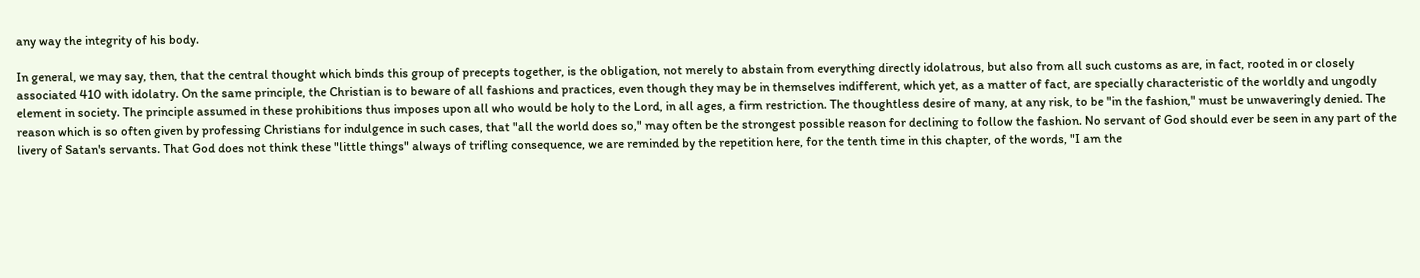any way the integrity of his body.

In general, we may say, then, that the central thought which binds this group of precepts together, is the obligation, not merely to abstain from everything directly idolatrous, but also from all such customs as are, in fact, rooted in or closely associated 410 with idolatry. On the same principle, the Christian is to beware of all fashions and practices, even though they may be in themselves indifferent, which yet, as a matter of fact, are specially characteristic of the worldly and ungodly element in society. The principle assumed in these prohibitions thus imposes upon all who would be holy to the Lord, in all ages, a firm restriction. The thoughtless desire of many, at any risk, to be "in the fashion," must be unwaveringly denied. The reason which is so often given by professing Christians for indulgence in such cases, that "all the world does so," may often be the strongest possible reason for declining to follow the fashion. No servant of God should ever be seen in any part of the livery of Satan's servants. That God does not think these "little things" always of trifling consequence, we are reminded by the repetition here, for the tenth time in this chapter, of the words, "I am the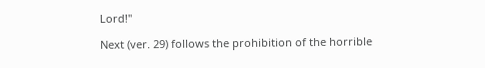Lord!"

Next (ver. 29) follows the prohibition of the horrible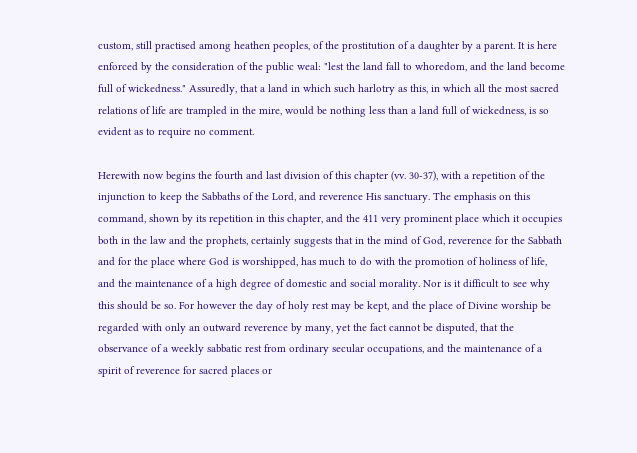custom, still practised among heathen peoples, of the prostitution of a daughter by a parent. It is here enforced by the consideration of the public weal: "lest the land fall to whoredom, and the land become full of wickedness." Assuredly, that a land in which such harlotry as this, in which all the most sacred relations of life are trampled in the mire, would be nothing less than a land full of wickedness, is so evident as to require no comment.

Herewith now begins the fourth and last division of this chapter (vv. 30-37), with a repetition of the injunction to keep the Sabbaths of the Lord, and reverence His sanctuary. The emphasis on this command, shown by its repetition in this chapter, and the 411 very prominent place which it occupies both in the law and the prophets, certainly suggests that in the mind of God, reverence for the Sabbath and for the place where God is worshipped, has much to do with the promotion of holiness of life, and the maintenance of a high degree of domestic and social morality. Nor is it difficult to see why this should be so. For however the day of holy rest may be kept, and the place of Divine worship be regarded with only an outward reverence by many, yet the fact cannot be disputed, that the observance of a weekly sabbatic rest from ordinary secular occupations, and the maintenance of a spirit of reverence for sacred places or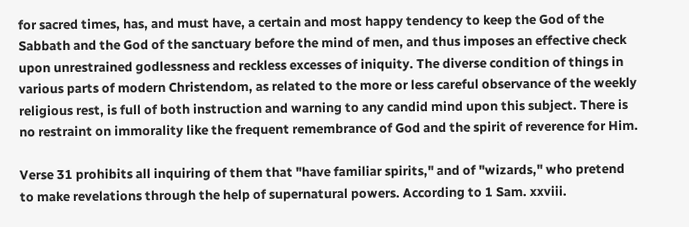for sacred times, has, and must have, a certain and most happy tendency to keep the God of the Sabbath and the God of the sanctuary before the mind of men, and thus imposes an effective check upon unrestrained godlessness and reckless excesses of iniquity. The diverse condition of things in various parts of modern Christendom, as related to the more or less careful observance of the weekly religious rest, is full of both instruction and warning to any candid mind upon this subject. There is no restraint on immorality like the frequent remembrance of God and the spirit of reverence for Him.

Verse 31 prohibits all inquiring of them that "have familiar spirits," and of "wizards," who pretend to make revelations through the help of supernatural powers. According to 1 Sam. xxviii.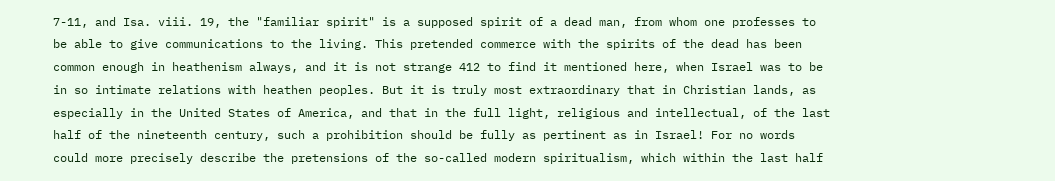7-11, and Isa. viii. 19, the "familiar spirit" is a supposed spirit of a dead man, from whom one professes to be able to give communications to the living. This pretended commerce with the spirits of the dead has been common enough in heathenism always, and it is not strange 412 to find it mentioned here, when Israel was to be in so intimate relations with heathen peoples. But it is truly most extraordinary that in Christian lands, as especially in the United States of America, and that in the full light, religious and intellectual, of the last half of the nineteenth century, such a prohibition should be fully as pertinent as in Israel! For no words could more precisely describe the pretensions of the so-called modern spiritualism, which within the last half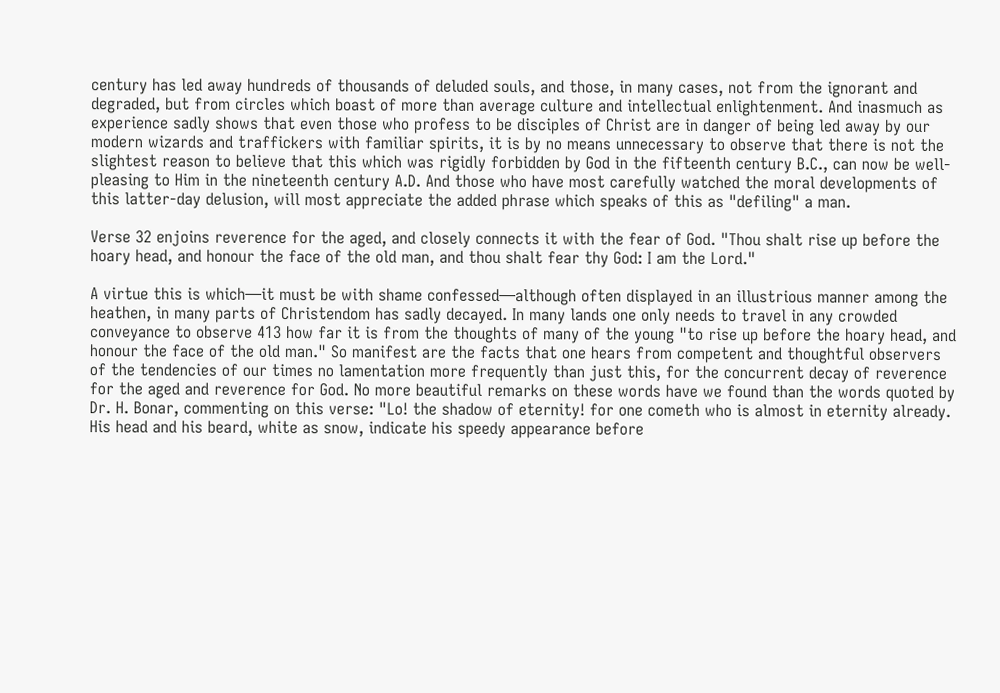century has led away hundreds of thousands of deluded souls, and those, in many cases, not from the ignorant and degraded, but from circles which boast of more than average culture and intellectual enlightenment. And inasmuch as experience sadly shows that even those who profess to be disciples of Christ are in danger of being led away by our modern wizards and traffickers with familiar spirits, it is by no means unnecessary to observe that there is not the slightest reason to believe that this which was rigidly forbidden by God in the fifteenth century B.C., can now be well-pleasing to Him in the nineteenth century A.D. And those who have most carefully watched the moral developments of this latter-day delusion, will most appreciate the added phrase which speaks of this as "defiling" a man.

Verse 32 enjoins reverence for the aged, and closely connects it with the fear of God. "Thou shalt rise up before the hoary head, and honour the face of the old man, and thou shalt fear thy God: I am the Lord."

A virtue this is which—it must be with shame confessed—although often displayed in an illustrious manner among the heathen, in many parts of Christendom has sadly decayed. In many lands one only needs to travel in any crowded conveyance to observe 413 how far it is from the thoughts of many of the young "to rise up before the hoary head, and honour the face of the old man." So manifest are the facts that one hears from competent and thoughtful observers of the tendencies of our times no lamentation more frequently than just this, for the concurrent decay of reverence for the aged and reverence for God. No more beautiful remarks on these words have we found than the words quoted by Dr. H. Bonar, commenting on this verse: "Lo! the shadow of eternity! for one cometh who is almost in eternity already. His head and his beard, white as snow, indicate his speedy appearance before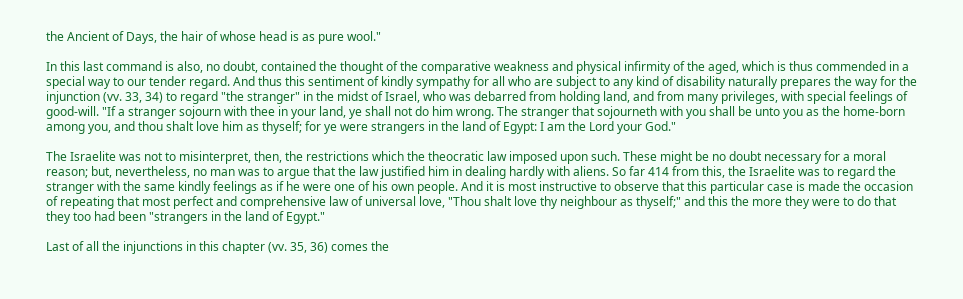the Ancient of Days, the hair of whose head is as pure wool."

In this last command is also, no doubt, contained the thought of the comparative weakness and physical infirmity of the aged, which is thus commended in a special way to our tender regard. And thus this sentiment of kindly sympathy for all who are subject to any kind of disability naturally prepares the way for the injunction (vv. 33, 34) to regard "the stranger" in the midst of Israel, who was debarred from holding land, and from many privileges, with special feelings of good-will. "If a stranger sojourn with thee in your land, ye shall not do him wrong. The stranger that sojourneth with you shall be unto you as the home-born among you, and thou shalt love him as thyself; for ye were strangers in the land of Egypt: I am the Lord your God."

The Israelite was not to misinterpret, then, the restrictions which the theocratic law imposed upon such. These might be no doubt necessary for a moral reason; but, nevertheless, no man was to argue that the law justified him in dealing hardly with aliens. So far 414 from this, the Israelite was to regard the stranger with the same kindly feelings as if he were one of his own people. And it is most instructive to observe that this particular case is made the occasion of repeating that most perfect and comprehensive law of universal love, "Thou shalt love thy neighbour as thyself;" and this the more they were to do that they too had been "strangers in the land of Egypt."

Last of all the injunctions in this chapter (vv. 35, 36) comes the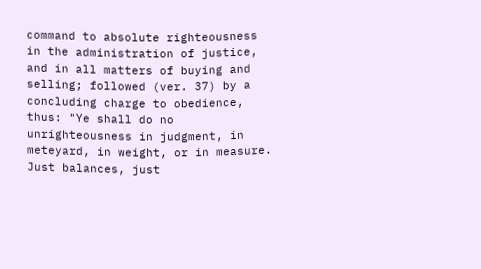command to absolute righteousness in the administration of justice, and in all matters of buying and selling; followed (ver. 37) by a concluding charge to obedience, thus: "Ye shall do no unrighteousness in judgment, in meteyard, in weight, or in measure. Just balances, just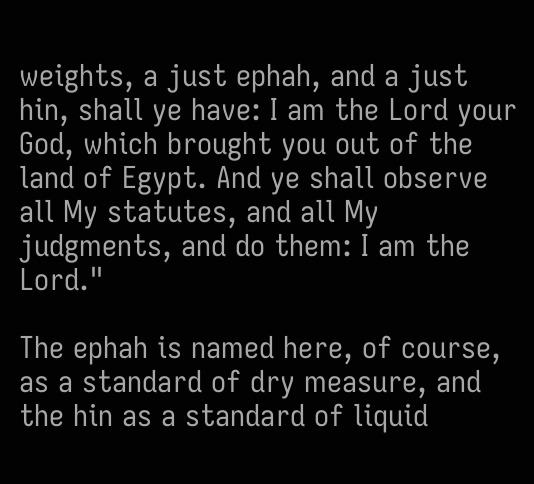weights, a just ephah, and a just hin, shall ye have: I am the Lord your God, which brought you out of the land of Egypt. And ye shall observe all My statutes, and all My judgments, and do them: I am the Lord."

The ephah is named here, of course, as a standard of dry measure, and the hin as a standard of liquid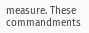measure. These commandments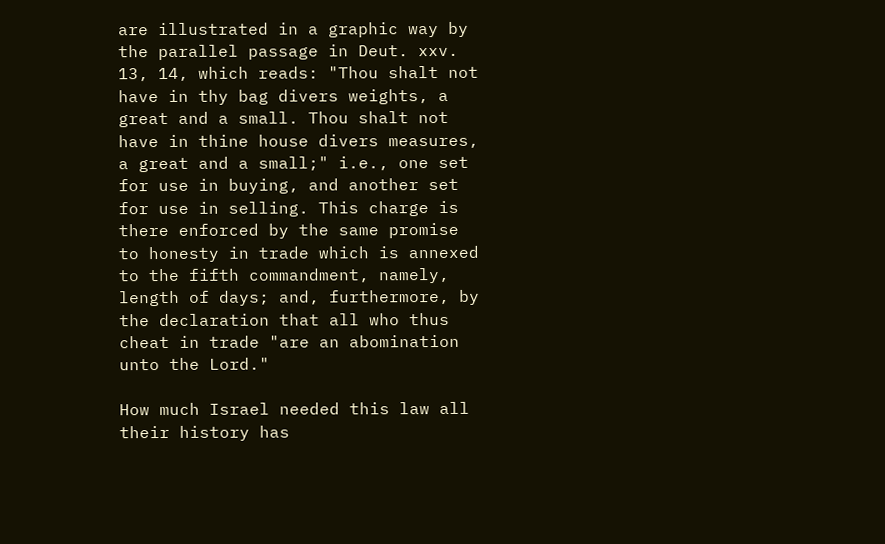are illustrated in a graphic way by the parallel passage in Deut. xxv. 13, 14, which reads: "Thou shalt not have in thy bag divers weights, a great and a small. Thou shalt not have in thine house divers measures, a great and a small;" i.e., one set for use in buying, and another set for use in selling. This charge is there enforced by the same promise to honesty in trade which is annexed to the fifth commandment, namely, length of days; and, furthermore, by the declaration that all who thus cheat in trade "are an abomination unto the Lord."

How much Israel needed this law all their history has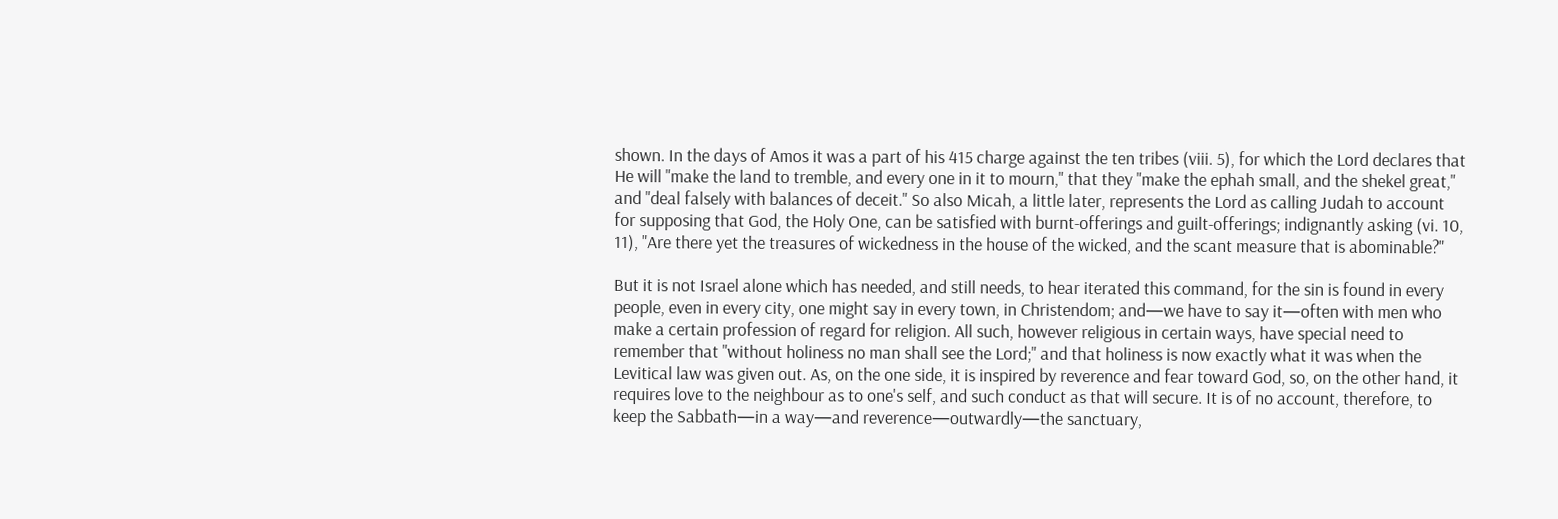shown. In the days of Amos it was a part of his 415 charge against the ten tribes (viii. 5), for which the Lord declares that He will "make the land to tremble, and every one in it to mourn," that they "make the ephah small, and the shekel great," and "deal falsely with balances of deceit." So also Micah, a little later, represents the Lord as calling Judah to account for supposing that God, the Holy One, can be satisfied with burnt-offerings and guilt-offerings; indignantly asking (vi. 10, 11), "Are there yet the treasures of wickedness in the house of the wicked, and the scant measure that is abominable?"

But it is not Israel alone which has needed, and still needs, to hear iterated this command, for the sin is found in every people, even in every city, one might say in every town, in Christendom; and—we have to say it—often with men who make a certain profession of regard for religion. All such, however religious in certain ways, have special need to remember that "without holiness no man shall see the Lord;" and that holiness is now exactly what it was when the Levitical law was given out. As, on the one side, it is inspired by reverence and fear toward God, so, on the other hand, it requires love to the neighbour as to one's self, and such conduct as that will secure. It is of no account, therefore, to keep the Sabbath—in a way—and reverence—outwardly—the sanctuary,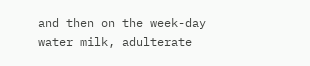and then on the week-day water milk, adulterate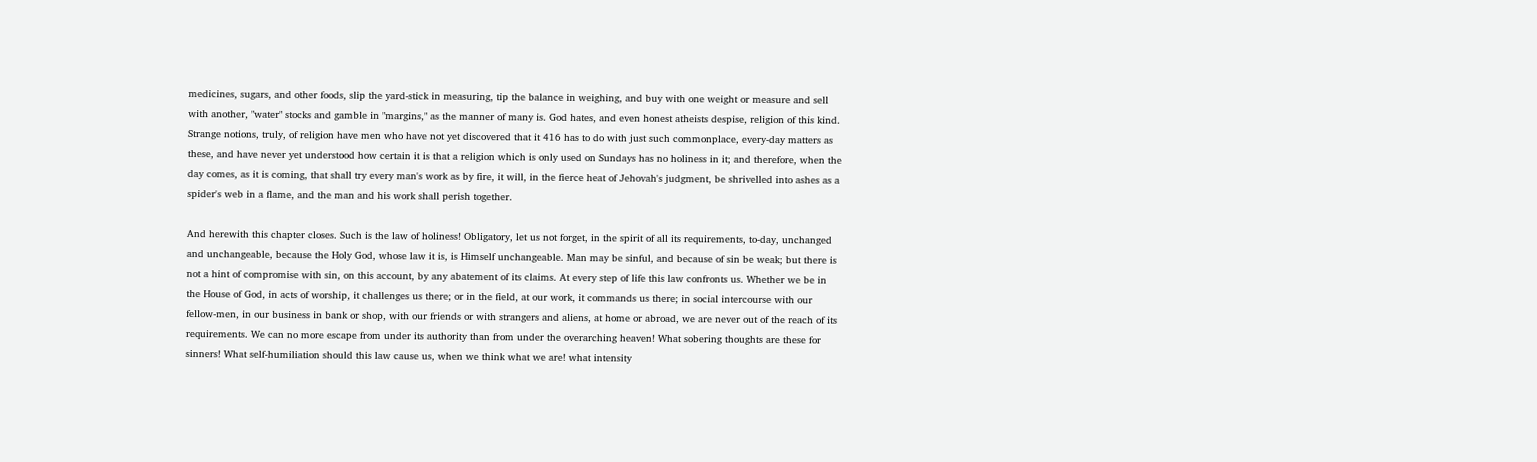medicines, sugars, and other foods, slip the yard-stick in measuring, tip the balance in weighing, and buy with one weight or measure and sell with another, "water" stocks and gamble in "margins," as the manner of many is. God hates, and even honest atheists despise, religion of this kind. Strange notions, truly, of religion have men who have not yet discovered that it 416 has to do with just such commonplace, every-day matters as these, and have never yet understood how certain it is that a religion which is only used on Sundays has no holiness in it; and therefore, when the day comes, as it is coming, that shall try every man's work as by fire, it will, in the fierce heat of Jehovah's judgment, be shrivelled into ashes as a spider's web in a flame, and the man and his work shall perish together.

And herewith this chapter closes. Such is the law of holiness! Obligatory, let us not forget, in the spirit of all its requirements, to-day, unchanged and unchangeable, because the Holy God, whose law it is, is Himself unchangeable. Man may be sinful, and because of sin be weak; but there is not a hint of compromise with sin, on this account, by any abatement of its claims. At every step of life this law confronts us. Whether we be in the House of God, in acts of worship, it challenges us there; or in the field, at our work, it commands us there; in social intercourse with our fellow-men, in our business in bank or shop, with our friends or with strangers and aliens, at home or abroad, we are never out of the reach of its requirements. We can no more escape from under its authority than from under the overarching heaven! What sobering thoughts are these for sinners! What self-humiliation should this law cause us, when we think what we are! what intensity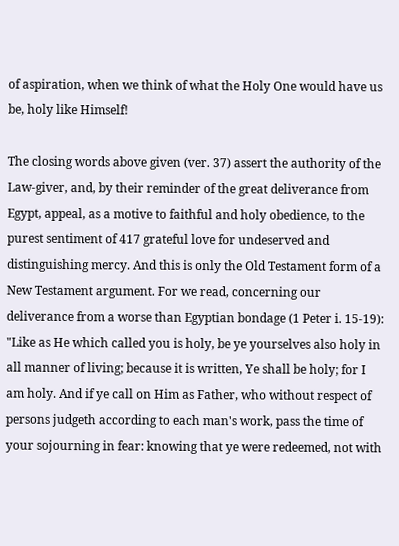of aspiration, when we think of what the Holy One would have us be, holy like Himself!

The closing words above given (ver. 37) assert the authority of the Law-giver, and, by their reminder of the great deliverance from Egypt, appeal, as a motive to faithful and holy obedience, to the purest sentiment of 417 grateful love for undeserved and distinguishing mercy. And this is only the Old Testament form of a New Testament argument. For we read, concerning our deliverance from a worse than Egyptian bondage (1 Peter i. 15-19): "Like as He which called you is holy, be ye yourselves also holy in all manner of living; because it is written, Ye shall be holy; for I am holy. And if ye call on Him as Father, who without respect of persons judgeth according to each man's work, pass the time of your sojourning in fear: knowing that ye were redeemed, not with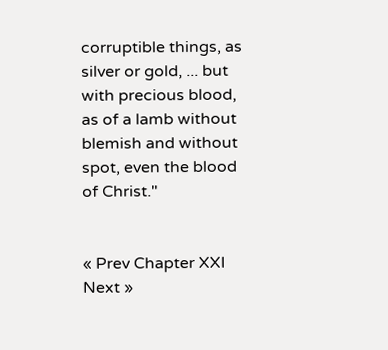corruptible things, as silver or gold, ... but with precious blood, as of a lamb without blemish and without spot, even the blood of Christ."


« Prev Chapter XXI Next »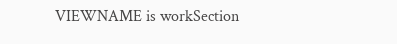VIEWNAME is workSection